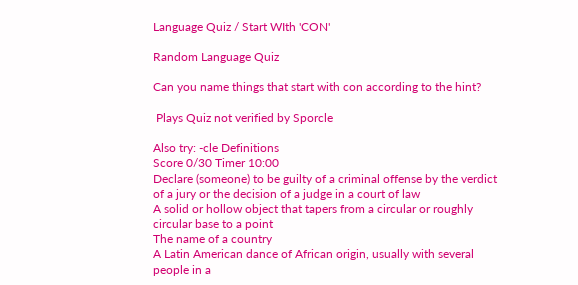Language Quiz / Start WIth 'CON'

Random Language Quiz

Can you name things that start with con according to the hint?

 Plays Quiz not verified by Sporcle

Also try: -cle Definitions
Score 0/30 Timer 10:00
Declare (someone) to be guilty of a criminal offense by the verdict of a jury or the decision of a judge in a court of law
A solid or hollow object that tapers from a circular or roughly circular base to a point
The name of a country
A Latin American dance of African origin, usually with several people in a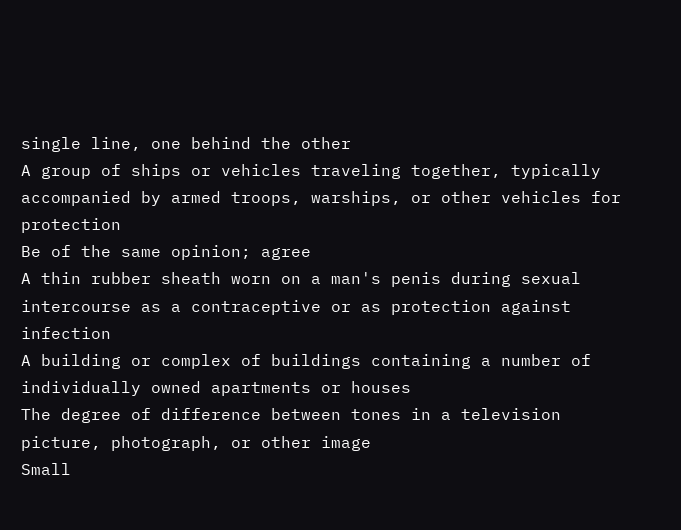single line, one behind the other
A group of ships or vehicles traveling together, typically accompanied by armed troops, warships, or other vehicles for protection
Be of the same opinion; agree
A thin rubber sheath worn on a man's penis during sexual intercourse as a contraceptive or as protection against infection
A building or complex of buildings containing a number of individually owned apartments or houses
The degree of difference between tones in a television picture, photograph, or other image
Small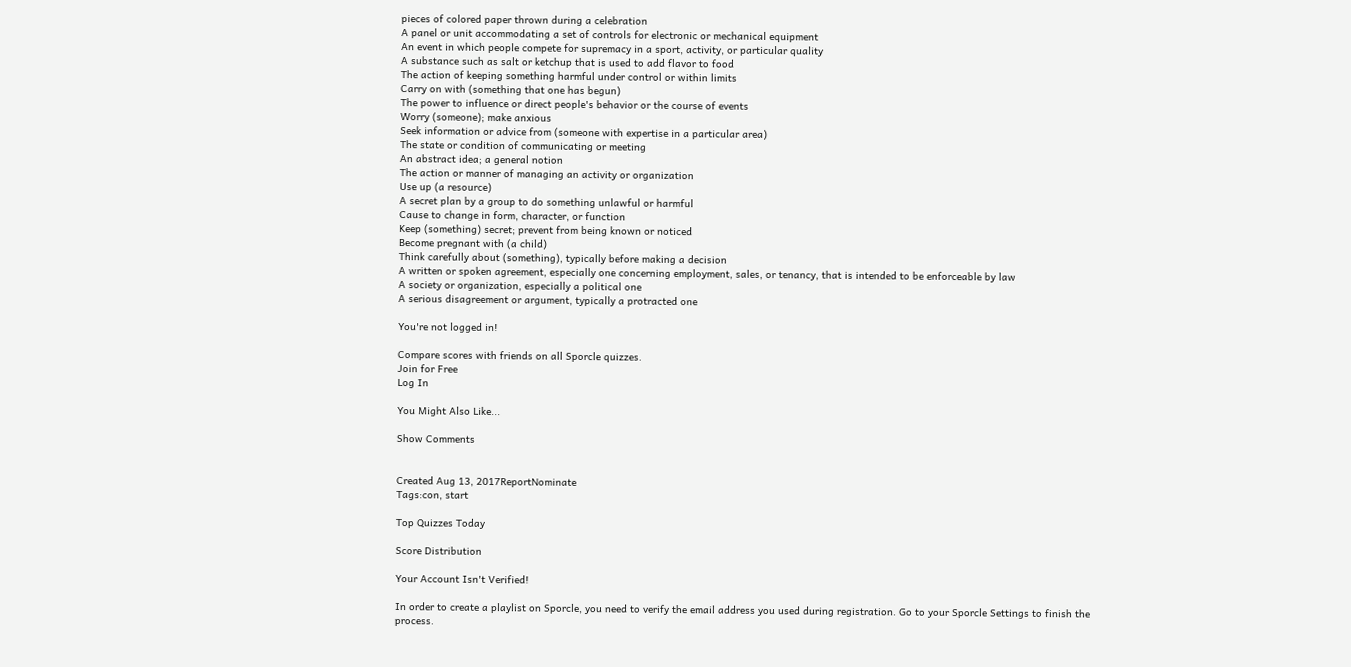pieces of colored paper thrown during a celebration
A panel or unit accommodating a set of controls for electronic or mechanical equipment
An event in which people compete for supremacy in a sport, activity, or particular quality
A substance such as salt or ketchup that is used to add flavor to food
The action of keeping something harmful under control or within limits
Carry on with (something that one has begun)
The power to influence or direct people's behavior or the course of events
Worry (someone); make anxious
Seek information or advice from (someone with expertise in a particular area)
The state or condition of communicating or meeting
An abstract idea; a general notion
The action or manner of managing an activity or organization
Use up (a resource)
A secret plan by a group to do something unlawful or harmful
Cause to change in form, character, or function
Keep (something) secret; prevent from being known or noticed
Become pregnant with (a child)
Think carefully about (something), typically before making a decision
A written or spoken agreement, especially one concerning employment, sales, or tenancy, that is intended to be enforceable by law
A society or organization, especially a political one
A serious disagreement or argument, typically a protracted one

You're not logged in!

Compare scores with friends on all Sporcle quizzes.
Join for Free
Log In

You Might Also Like...

Show Comments


Created Aug 13, 2017ReportNominate
Tags:con, start

Top Quizzes Today

Score Distribution

Your Account Isn't Verified!

In order to create a playlist on Sporcle, you need to verify the email address you used during registration. Go to your Sporcle Settings to finish the process.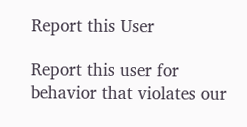Report this User

Report this user for behavior that violates our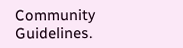Community Guidelines.